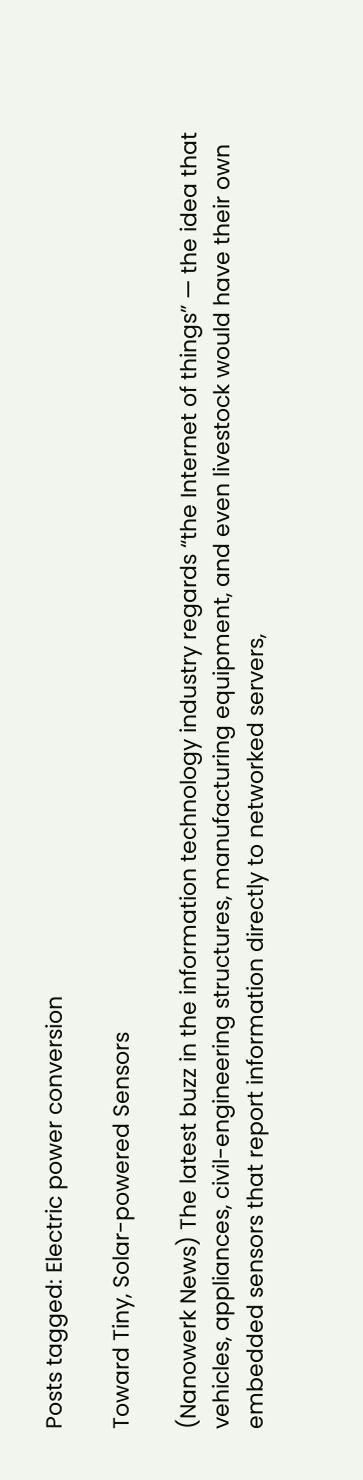Posts tagged: Electric power conversion

Toward Tiny, Solar-powered Sensors

(Nanowerk News) The latest buzz in the information technology industry regards “the Internet of things” — the idea that vehicles, appliances, civil-engineering structures, manufacturing equipment, and even livestock would have their own embedded sensors that report information directly to networked servers,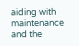aiding with maintenance and the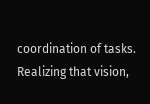coordination of tasks. Realizing that vision,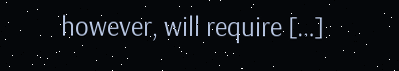however, will require […]